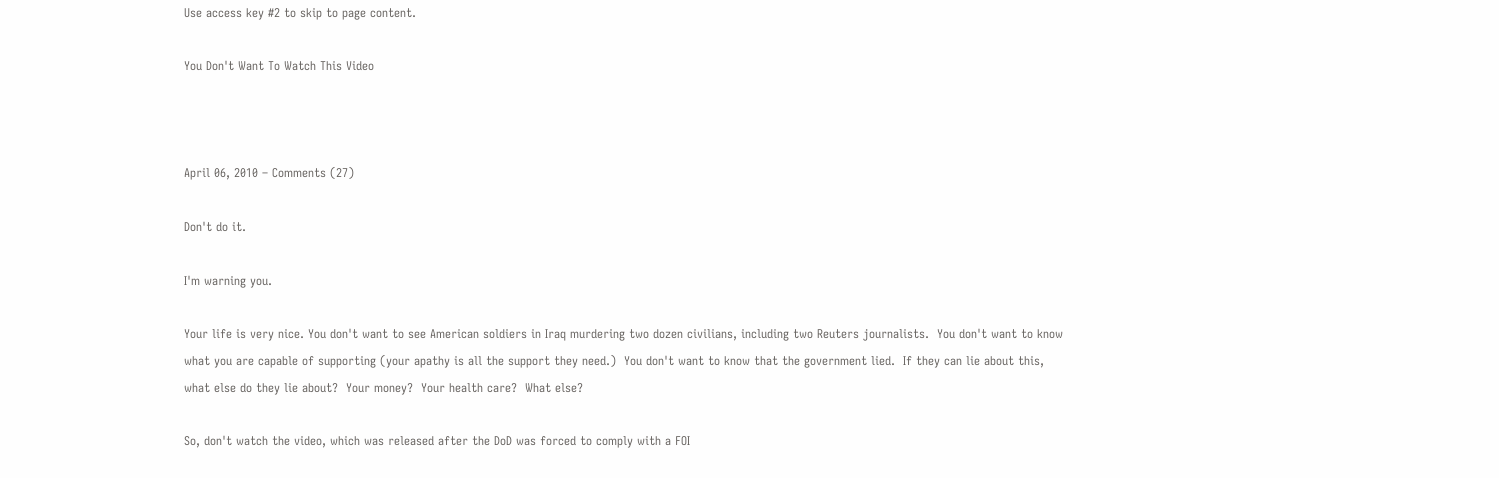Use access key #2 to skip to page content.

You Don't Want To Watch This Video



April 06, 2010 – Comments (27)

Don't do it.

I'm warning you.

Your life is very nice. You don't want to see American soldiers in Iraq murdering two dozen civilians, including two Reuters journalists.  You don't want to know what you are capable of supporting (your apathy is all the support they need.)  You don't want to know that the government lied.  If they can lie about this, what else do they lie about?  Your money?  Your health care?  What else?

So, don't watch the video, which was released after the DoD was forced to comply with a FOI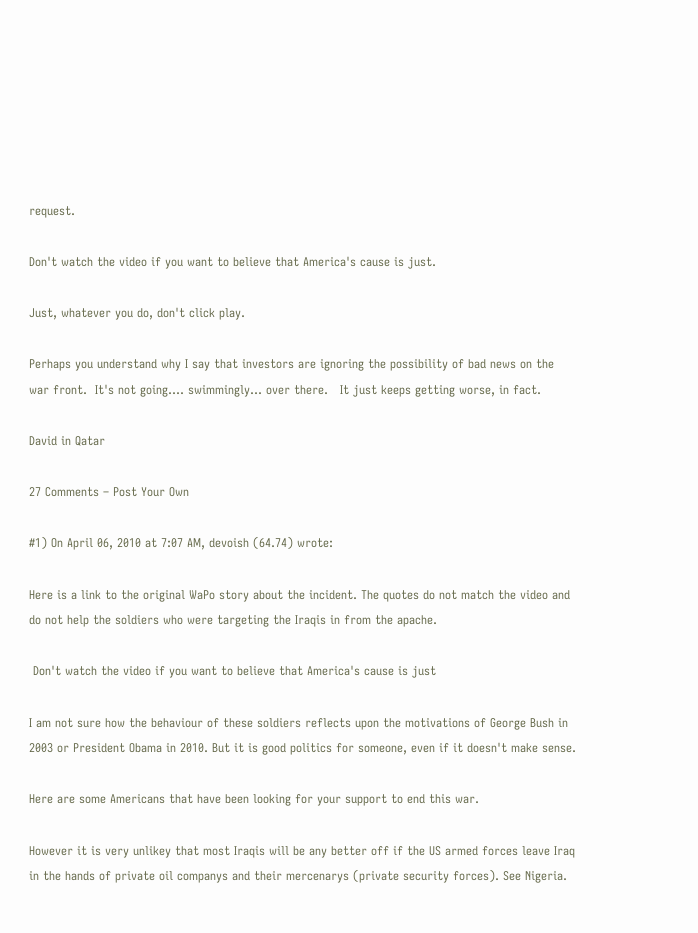request.

Don't watch the video if you want to believe that America's cause is just.

Just, whatever you do, don't click play.

Perhaps you understand why I say that investors are ignoring the possibility of bad news on the war front.  It's not going.... swimmingly... over there.   It just keeps getting worse, in fact.

David in Qatar

27 Comments – Post Your Own

#1) On April 06, 2010 at 7:07 AM, devoish (64.74) wrote:

Here is a link to the original WaPo story about the incident. The quotes do not match the video and do not help the soldiers who were targeting the Iraqis in from the apache.

 Don't watch the video if you want to believe that America's cause is just

I am not sure how the behaviour of these soldiers reflects upon the motivations of George Bush in 2003 or President Obama in 2010. But it is good politics for someone, even if it doesn't make sense.

Here are some Americans that have been looking for your support to end this war.

However it is very unlikey that most Iraqis will be any better off if the US armed forces leave Iraq in the hands of private oil companys and their mercenarys (private security forces). See Nigeria.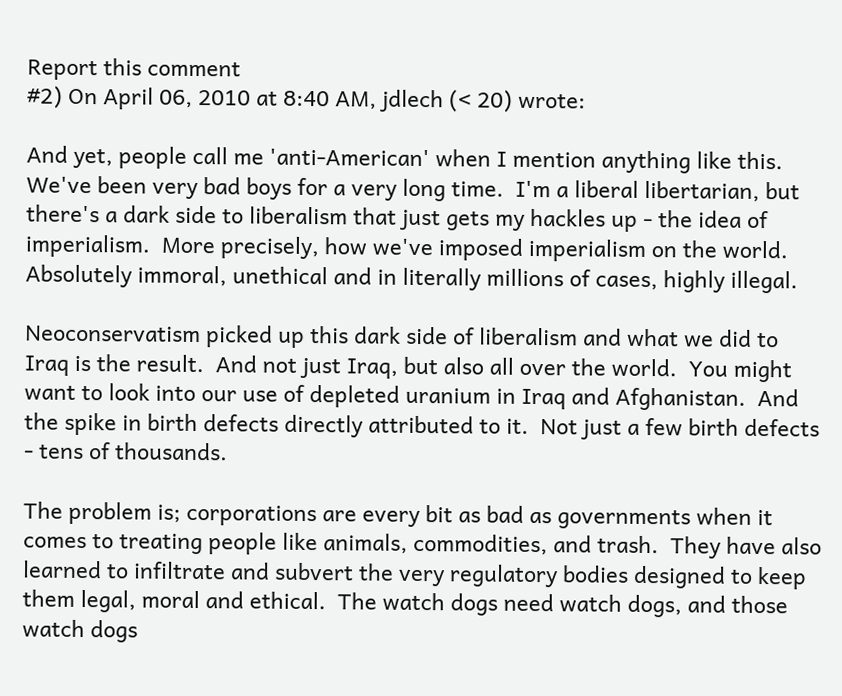Report this comment
#2) On April 06, 2010 at 8:40 AM, jdlech (< 20) wrote:

And yet, people call me 'anti-American' when I mention anything like this.  We've been very bad boys for a very long time.  I'm a liberal libertarian, but there's a dark side to liberalism that just gets my hackles up - the idea of imperialism.  More precisely, how we've imposed imperialism on the world.  Absolutely immoral, unethical and in literally millions of cases, highly illegal.

Neoconservatism picked up this dark side of liberalism and what we did to Iraq is the result.  And not just Iraq, but also all over the world.  You might want to look into our use of depleted uranium in Iraq and Afghanistan.  And the spike in birth defects directly attributed to it.  Not just a few birth defects - tens of thousands.

The problem is; corporations are every bit as bad as governments when it comes to treating people like animals, commodities, and trash.  They have also learned to infiltrate and subvert the very regulatory bodies designed to keep them legal, moral and ethical.  The watch dogs need watch dogs, and those watch dogs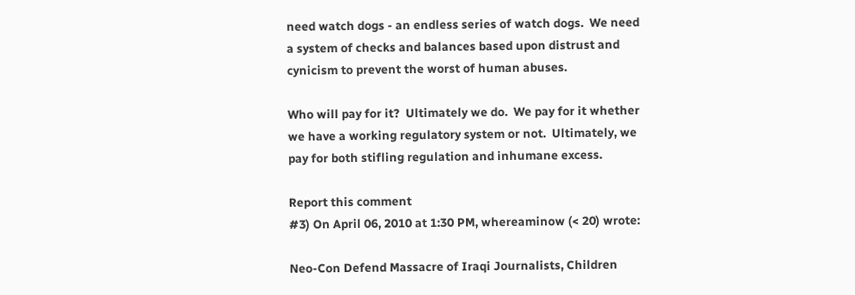need watch dogs - an endless series of watch dogs.  We need a system of checks and balances based upon distrust and cynicism to prevent the worst of human abuses.

Who will pay for it?  Ultimately we do.  We pay for it whether we have a working regulatory system or not.  Ultimately, we pay for both stifling regulation and inhumane excess.

Report this comment
#3) On April 06, 2010 at 1:30 PM, whereaminow (< 20) wrote:

Neo-Con Defend Massacre of Iraqi Journalists, Children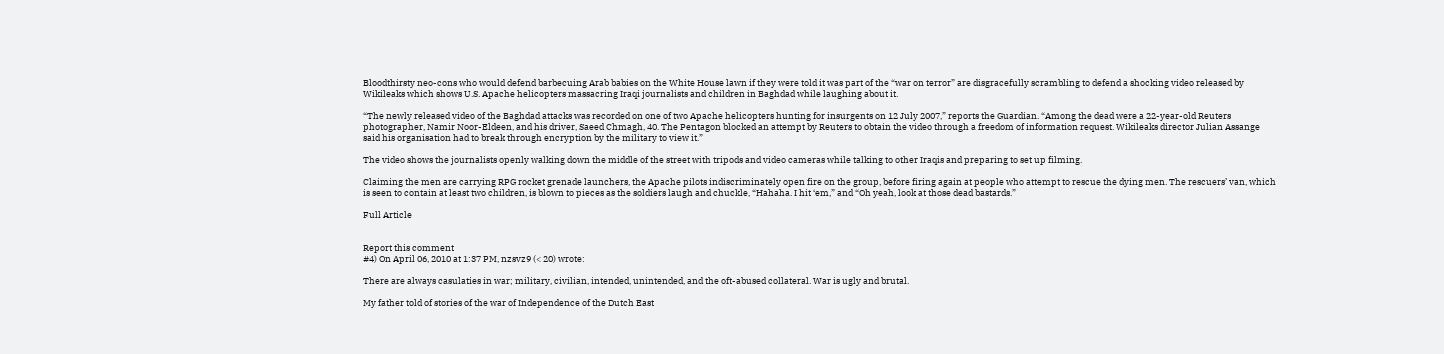Bloodthirsty neo-cons who would defend barbecuing Arab babies on the White House lawn if they were told it was part of the “war on terror” are disgracefully scrambling to defend a shocking video released by Wikileaks which shows U.S. Apache helicopters massacring Iraqi journalists and children in Baghdad while laughing about it.

“The newly released video of the Baghdad attacks was recorded on one of two Apache helicopters hunting for insurgents on 12 July 2007,” reports the Guardian. “Among the dead were a 22-year-old Reuters photographer, Namir Noor-Eldeen, and his driver, Saeed Chmagh, 40. The Pentagon blocked an attempt by Reuters to obtain the video through a freedom of information request. Wikileaks director Julian Assange said his organisation had to break through encryption by the military to view it.”

The video shows the journalists openly walking down the middle of the street with tripods and video cameras while talking to other Iraqis and preparing to set up filming.

Claiming the men are carrying RPG rocket grenade launchers, the Apache pilots indiscriminately open fire on the group, before firing again at people who attempt to rescue the dying men. The rescuers’ van, which is seen to contain at least two children, is blown to pieces as the soldiers laugh and chuckle, “Hahaha. I hit ‘em,” and “Oh yeah, look at those dead bastards.”

Full Article


Report this comment
#4) On April 06, 2010 at 1:37 PM, nzsvz9 (< 20) wrote:

There are always casulaties in war; military, civilian, intended, unintended, and the oft-abused collateral. War is ugly and brutal.

My father told of stories of the war of Independence of the Dutch East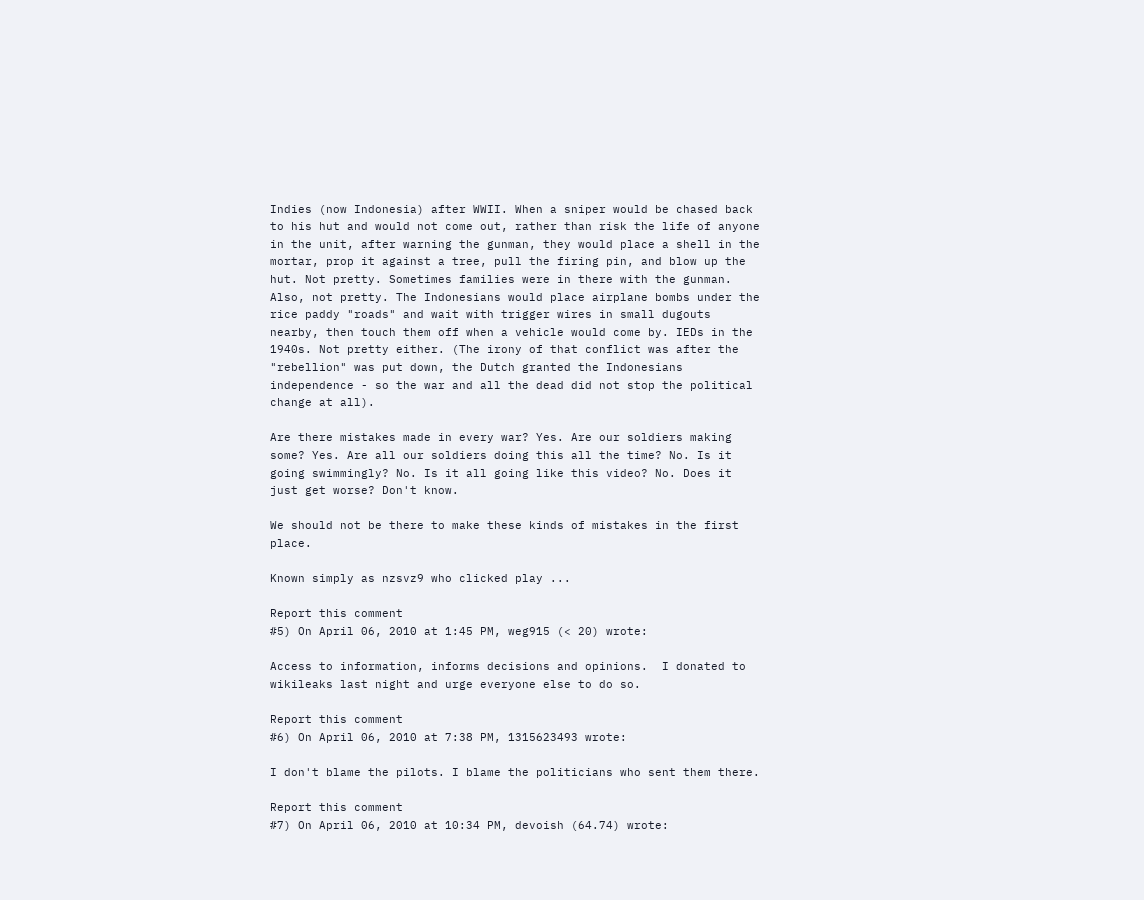Indies (now Indonesia) after WWII. When a sniper would be chased back to his hut and would not come out, rather than risk the life of anyone in the unit, after warning the gunman, they would place a shell in the mortar, prop it against a tree, pull the firing pin, and blow up the hut. Not pretty. Sometimes families were in there with the gunman. Also, not pretty. The Indonesians would place airplane bombs under the rice paddy "roads" and wait with trigger wires in small dugouts nearby, then touch them off when a vehicle would come by. IEDs in the 1940s. Not pretty either. (The irony of that conflict was after the "rebellion" was put down, the Dutch granted the Indonesians independence - so the war and all the dead did not stop the political change at all).

Are there mistakes made in every war? Yes. Are our soldiers making some? Yes. Are all our soldiers doing this all the time? No. Is it going swimmingly? No. Is it all going like this video? No. Does it just get worse? Don't know.

We should not be there to make these kinds of mistakes in the first place.

Known simply as nzsvz9 who clicked play ...

Report this comment
#5) On April 06, 2010 at 1:45 PM, weg915 (< 20) wrote:

Access to information, informs decisions and opinions.  I donated to wikileaks last night and urge everyone else to do so.

Report this comment
#6) On April 06, 2010 at 7:38 PM, 1315623493 wrote:

I don't blame the pilots. I blame the politicians who sent them there.

Report this comment
#7) On April 06, 2010 at 10:34 PM, devoish (64.74) wrote: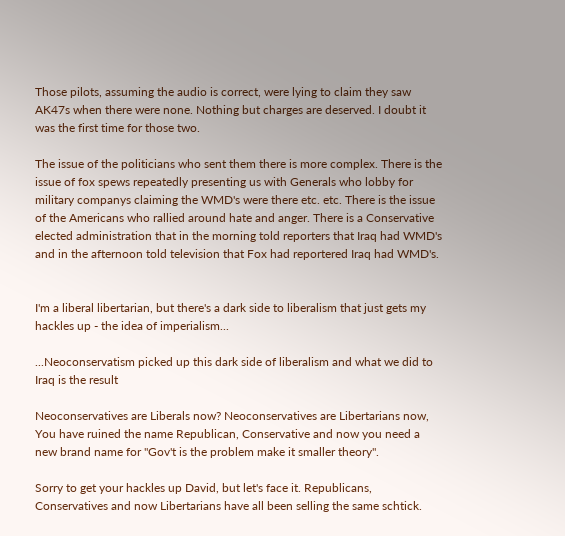Those pilots, assuming the audio is correct, were lying to claim they saw AK47s when there were none. Nothing but charges are deserved. I doubt it was the first time for those two.

The issue of the politicians who sent them there is more complex. There is the issue of fox spews repeatedly presenting us with Generals who lobby for military companys claiming the WMD's were there etc. etc. There is the issue of the Americans who rallied around hate and anger. There is a Conservative elected administration that in the morning told reporters that Iraq had WMD's and in the afternoon told television that Fox had reportered Iraq had WMD's.


I'm a liberal libertarian, but there's a dark side to liberalism that just gets my hackles up - the idea of imperialism...

...Neoconservatism picked up this dark side of liberalism and what we did to Iraq is the result

Neoconservatives are Liberals now? Neoconservatives are Libertarians now, You have ruined the name Republican, Conservative and now you need a new brand name for "Gov't is the problem make it smaller theory".

Sorry to get your hackles up David, but let's face it. Republicans, Conservatives and now Libertarians have all been selling the same schtick.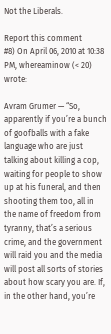Not the Liberals.

Report this comment
#8) On April 06, 2010 at 10:38 PM, whereaminow (< 20) wrote:

Avram Grumer — “So, apparently if you’re a bunch of goofballs with a fake language who are just talking about killing a cop, waiting for people to show up at his funeral, and then shooting them too, all in the name of freedom from tyranny, that’s a serious crime, and the government will raid you and the media will post all sorts of stories about how scary you are. If, in the other hand, you’re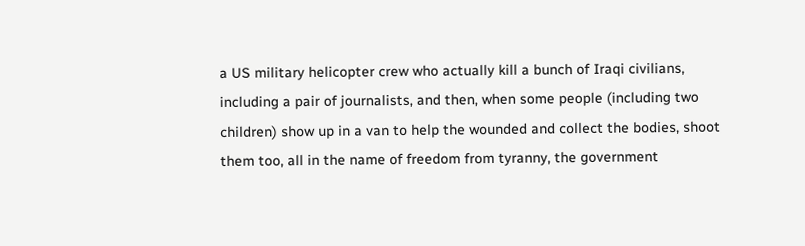a US military helicopter crew who actually kill a bunch of Iraqi civilians, including a pair of journalists, and then, when some people (including two children) show up in a van to help the wounded and collect the bodies, shoot them too, all in the name of freedom from tyranny, the government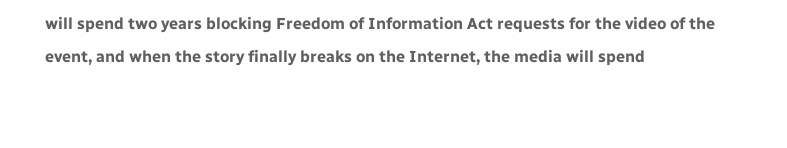will spend two years blocking Freedom of Information Act requests for the video of the event, and when the story finally breaks on the Internet, the media will spend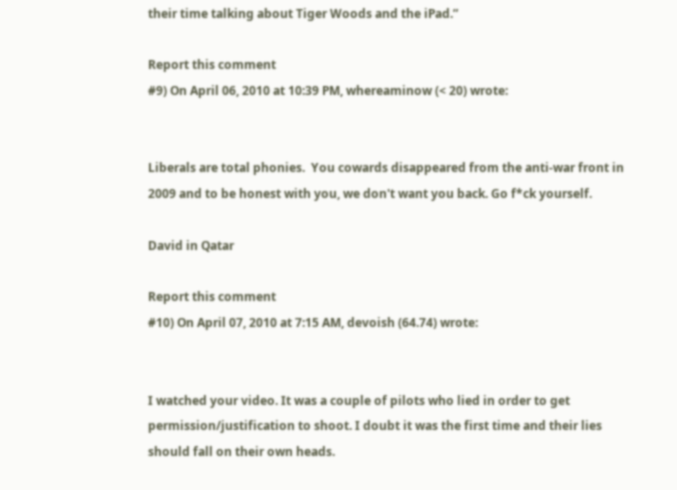their time talking about Tiger Woods and the iPad.”

Report this comment
#9) On April 06, 2010 at 10:39 PM, whereaminow (< 20) wrote:


Liberals are total phonies.  You cowards disappeared from the anti-war front in 2009 and to be honest with you, we don't want you back. Go f*ck yourself.

David in Qatar

Report this comment
#10) On April 07, 2010 at 7:15 AM, devoish (64.74) wrote:


I watched your video. It was a couple of pilots who lied in order to get permission/justification to shoot. I doubt it was the first time and their lies should fall on their own heads.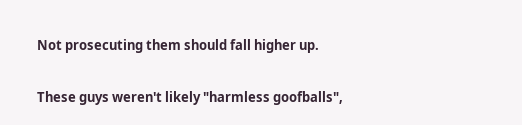Not prosecuting them should fall higher up.

These guys weren't likely "harmless goofballs",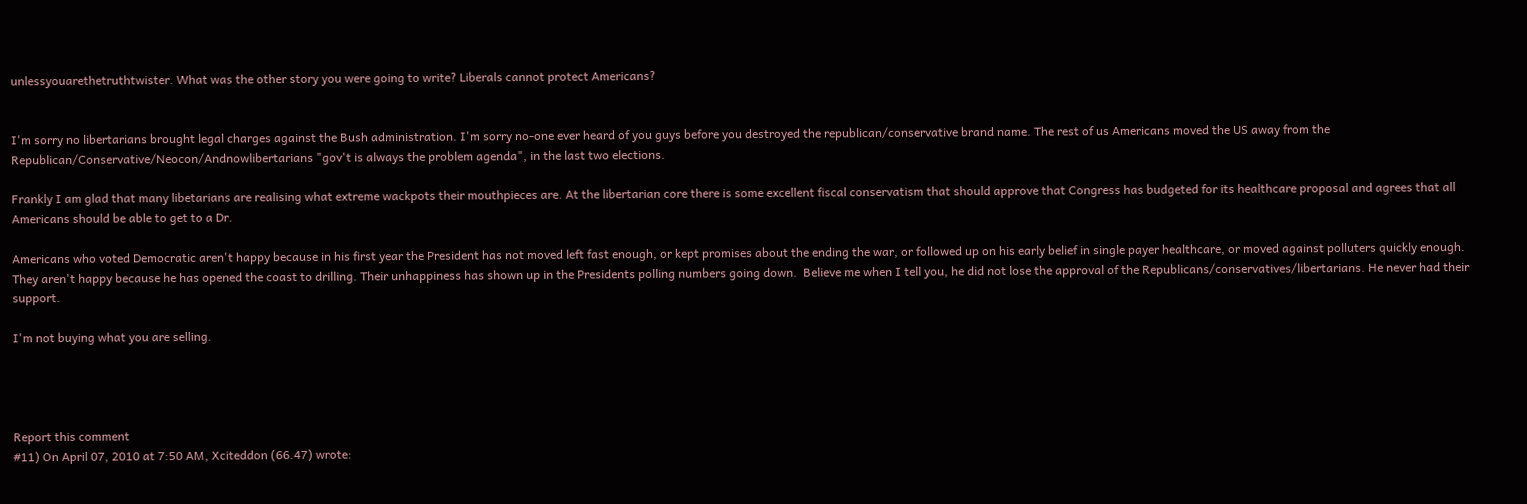unlessyouarethetruthtwister. What was the other story you were going to write? Liberals cannot protect Americans?


I'm sorry no libertarians brought legal charges against the Bush administration. I'm sorry no-one ever heard of you guys before you destroyed the republican/conservative brand name. The rest of us Americans moved the US away from the Republican/Conservative/Neocon/Andnowlibertarians "gov't is always the problem agenda", in the last two elections.

Frankly I am glad that many libetarians are realising what extreme wackpots their mouthpieces are. At the libertarian core there is some excellent fiscal conservatism that should approve that Congress has budgeted for its healthcare proposal and agrees that all Americans should be able to get to a Dr.

Americans who voted Democratic aren't happy because in his first year the President has not moved left fast enough, or kept promises about the ending the war, or followed up on his early belief in single payer healthcare, or moved against polluters quickly enough. They aren't happy because he has opened the coast to drilling. Their unhappiness has shown up in the Presidents polling numbers going down.  Believe me when I tell you, he did not lose the approval of the Republicans/conservatives/libertarians. He never had their support.

I'm not buying what you are selling.




Report this comment
#11) On April 07, 2010 at 7:50 AM, Xciteddon (66.47) wrote: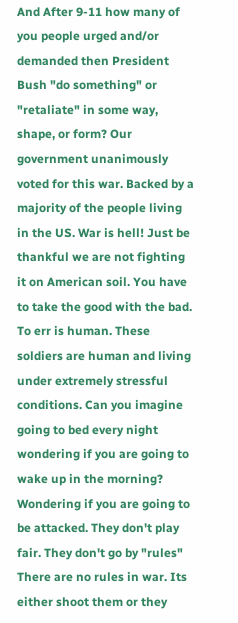And After 9-11 how many of you people urged and/or demanded then President Bush "do something" or "retaliate" in some way, shape, or form? Our government unanimously voted for this war. Backed by a majority of the people living in the US. War is hell! Just be thankful we are not fighting it on American soil. You have to take the good with the bad. To err is human. These soldiers are human and living under extremely stressful conditions. Can you imagine going to bed every night wondering if you are going to wake up in the morning? Wondering if you are going to be attacked. They don't play fair. They don't go by "rules" There are no rules in war. Its either shoot them or they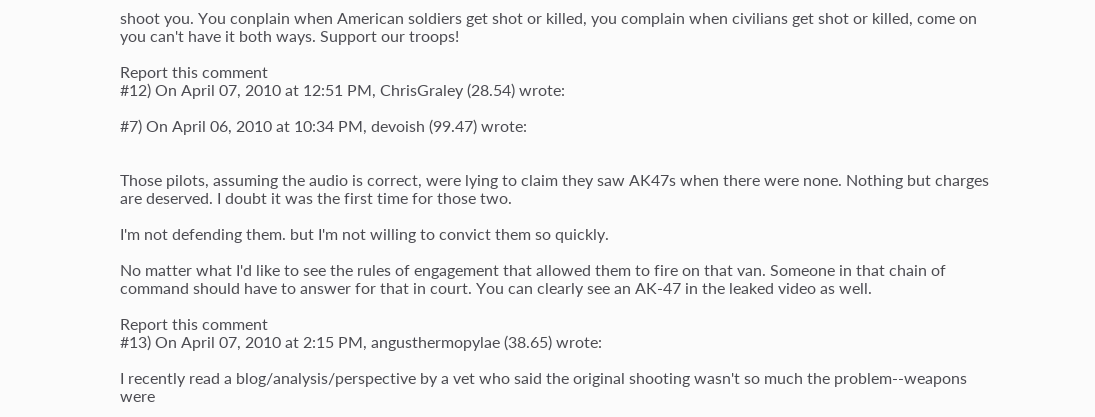shoot you. You conplain when American soldiers get shot or killed, you complain when civilians get shot or killed, come on you can't have it both ways. Support our troops!

Report this comment
#12) On April 07, 2010 at 12:51 PM, ChrisGraley (28.54) wrote:

#7) On April 06, 2010 at 10:34 PM, devoish (99.47) wrote:


Those pilots, assuming the audio is correct, were lying to claim they saw AK47s when there were none. Nothing but charges are deserved. I doubt it was the first time for those two.

I'm not defending them. but I'm not willing to convict them so quickly.

No matter what I'd like to see the rules of engagement that allowed them to fire on that van. Someone in that chain of command should have to answer for that in court. You can clearly see an AK-47 in the leaked video as well.

Report this comment
#13) On April 07, 2010 at 2:15 PM, angusthermopylae (38.65) wrote:

I recently read a blog/analysis/perspective by a vet who said the original shooting wasn't so much the problem--weapons were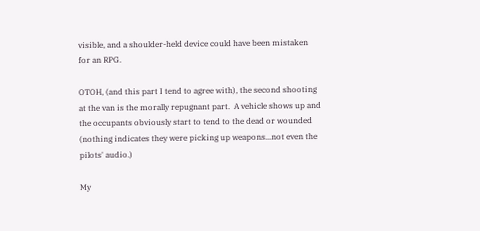visible, and a shoulder-held device could have been mistaken for an RPG.

OTOH, (and this part I tend to agree with), the second shooting at the van is the morally repugnant part.  A vehicle shows up and the occupants obviously start to tend to the dead or wounded (nothing indicates they were picking up weapons...not even the pilots' audio.)

My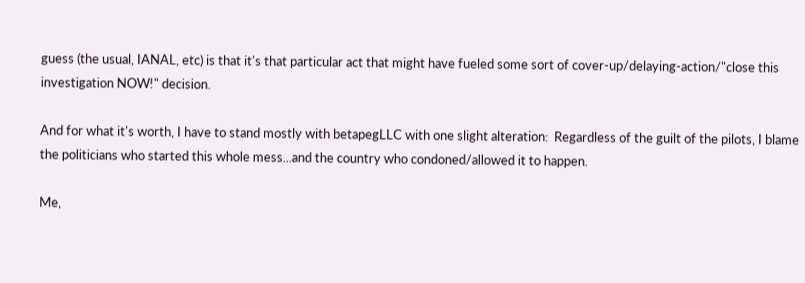guess (the usual, IANAL, etc) is that it's that particular act that might have fueled some sort of cover-up/delaying-action/"close this investigation NOW!" decision.

And for what it's worth, I have to stand mostly with betapegLLC with one slight alteration:  Regardless of the guilt of the pilots, I blame the politicians who started this whole mess...and the country who condoned/allowed it to happen.

Me,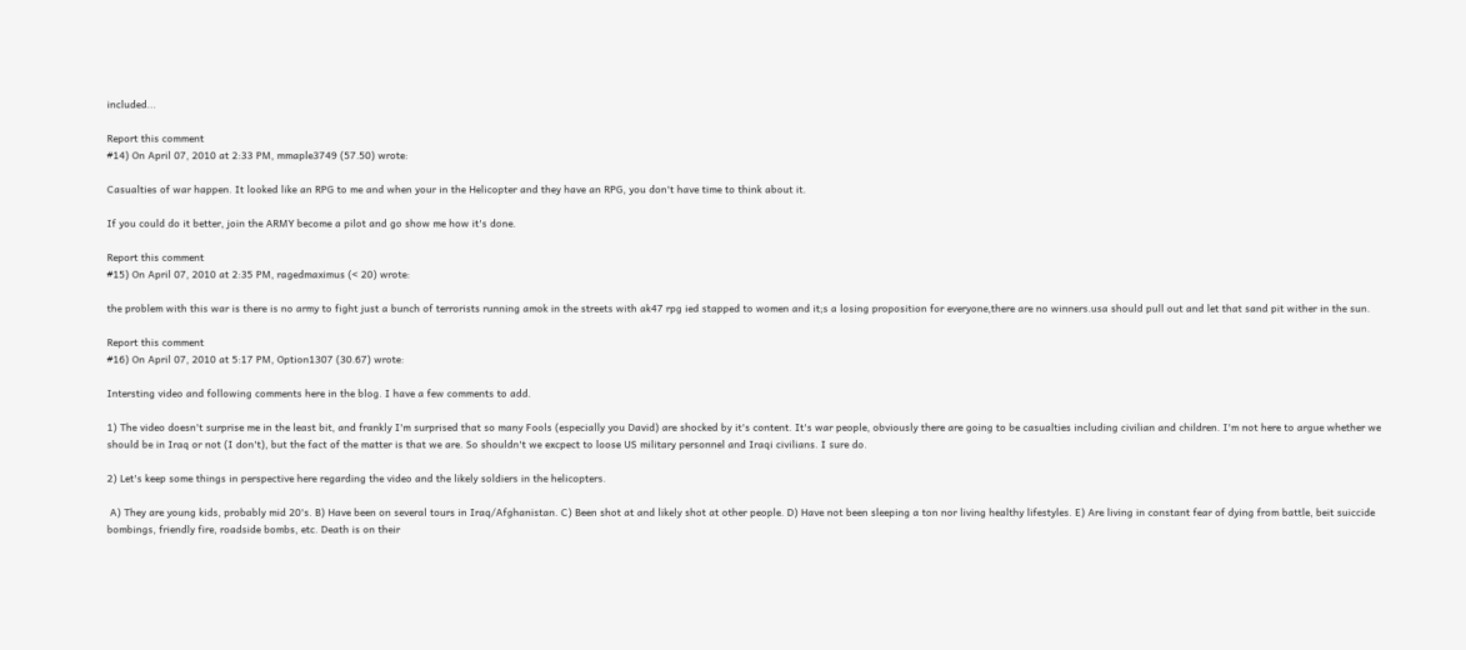included...

Report this comment
#14) On April 07, 2010 at 2:33 PM, mmaple3749 (57.50) wrote:

Casualties of war happen. It looked like an RPG to me and when your in the Helicopter and they have an RPG, you don't have time to think about it.

If you could do it better, join the ARMY become a pilot and go show me how it's done.

Report this comment
#15) On April 07, 2010 at 2:35 PM, ragedmaximus (< 20) wrote:

the problem with this war is there is no army to fight just a bunch of terrorists running amok in the streets with ak47 rpg ied stapped to women and it;s a losing proposition for everyone,there are no winners.usa should pull out and let that sand pit wither in the sun.

Report this comment
#16) On April 07, 2010 at 5:17 PM, Option1307 (30.67) wrote:

Intersting video and following comments here in the blog. I have a few comments to add.

1) The video doesn't surprise me in the least bit, and frankly I'm surprised that so many Fools (especially you David) are shocked by it's content. It's war people, obviously there are going to be casualties including civilian and children. I'm not here to argue whether we should be in Iraq or not (I don't), but the fact of the matter is that we are. So shouldn't we excpect to loose US military personnel and Iraqi civilians. I sure do.

2) Let's keep some things in perspective here regarding the video and the likely soldiers in the helicopters.

 A) They are young kids, probably mid 20's. B) Have been on several tours in Iraq/Afghanistan. C) Been shot at and likely shot at other people. D) Have not been sleeping a ton nor living healthy lifestyles. E) Are living in constant fear of dying from battle, beit suiccide bombings, friendly fire, roadside bombs, etc. Death is on their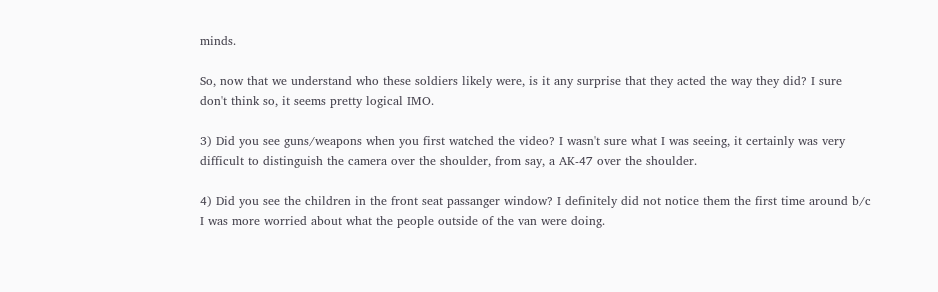minds.

So, now that we understand who these soldiers likely were, is it any surprise that they acted the way they did? I sure don't think so, it seems pretty logical IMO.

3) Did you see guns/weapons when you first watched the video? I wasn't sure what I was seeing, it certainly was very difficult to distinguish the camera over the shoulder, from say, a AK-47 over the shoulder.

4) Did you see the children in the front seat passanger window? I definitely did not notice them the first time around b/c I was more worried about what the people outside of the van were doing.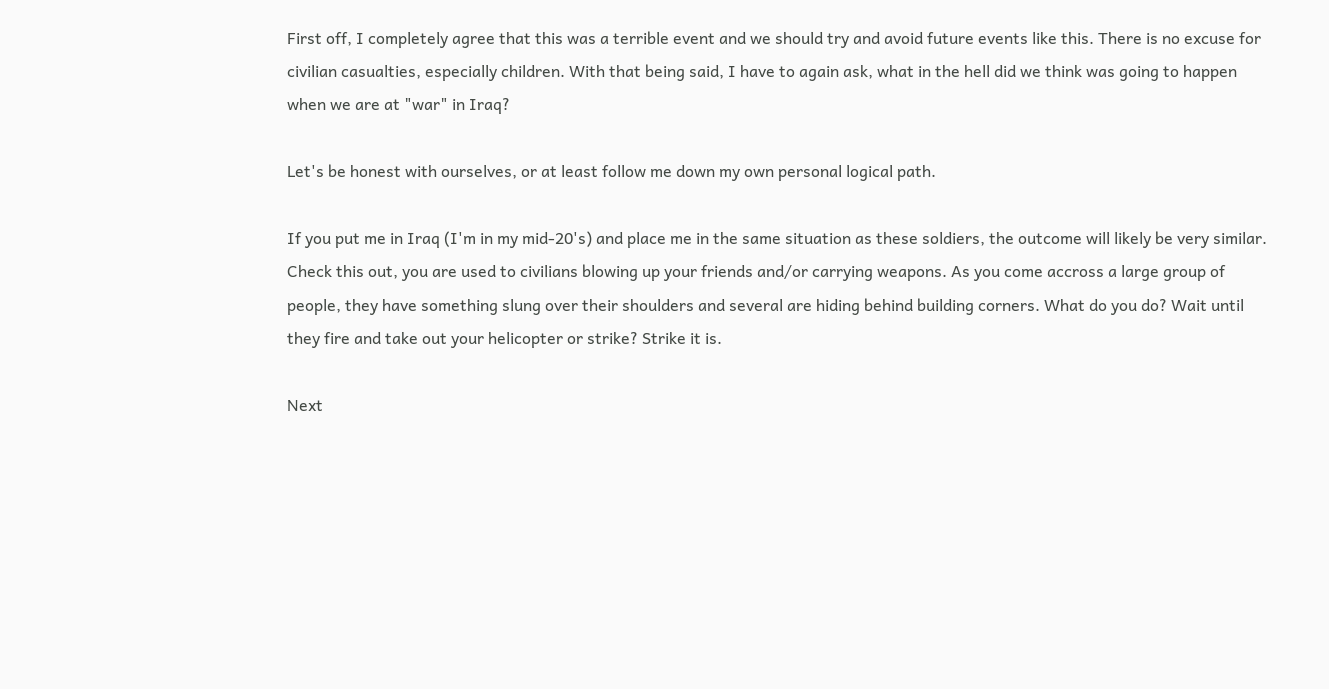First off, I completely agree that this was a terrible event and we should try and avoid future events like this. There is no excuse for civilian casualties, especially children. With that being said, I have to again ask, what in the hell did we think was going to happen when we are at "war" in Iraq?

Let's be honest with ourselves, or at least follow me down my own personal logical path.

If you put me in Iraq (I'm in my mid-20's) and place me in the same situation as these soldiers, the outcome will likely be very similar. Check this out, you are used to civilians blowing up your friends and/or carrying weapons. As you come accross a large group of people, they have something slung over their shoulders and several are hiding behind building corners. What do you do? Wait until they fire and take out your helicopter or strike? Strike it is.

Next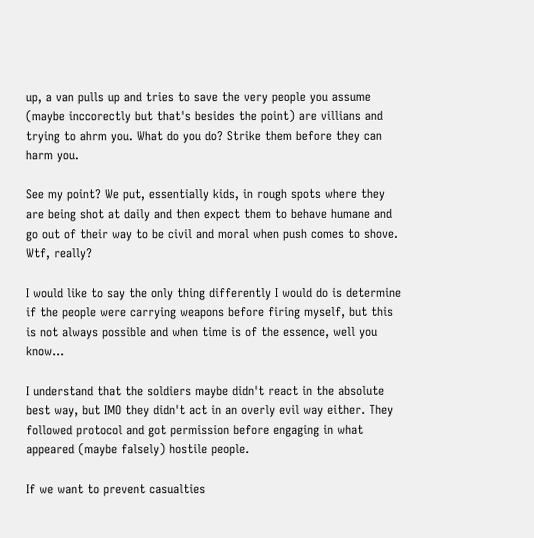up, a van pulls up and tries to save the very people you assume (maybe inccorectly but that's besides the point) are villians and trying to ahrm you. What do you do? Strike them before they can harm you.

See my point? We put, essentially kids, in rough spots where they are being shot at daily and then expect them to behave humane and go out of their way to be civil and moral when push comes to shove. Wtf, really?

I would like to say the only thing differently I would do is determine if the people were carrying weapons before firing myself, but this is not always possible and when time is of the essence, well you know...

I understand that the soldiers maybe didn't react in the absolute best way, but IMO they didn't act in an overly evil way either. They followed protocol and got permission before engaging in what appeared (maybe falsely) hostile people.

If we want to prevent casualties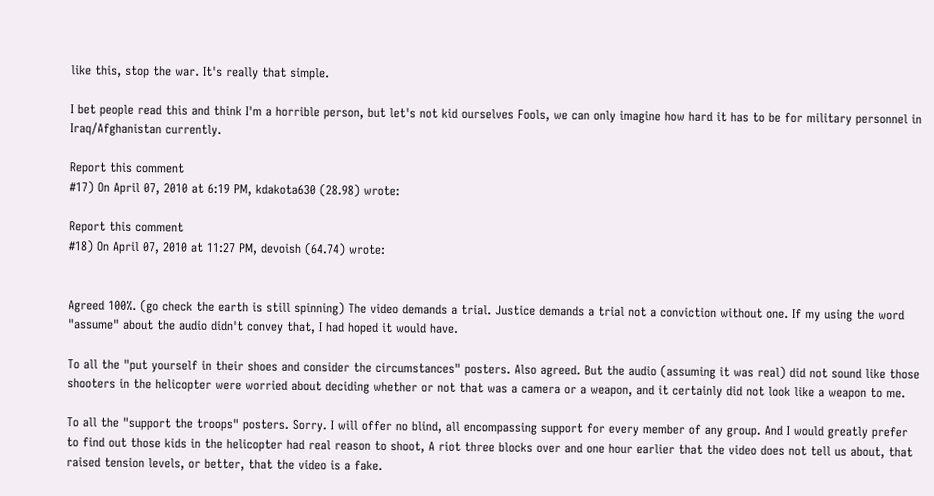like this, stop the war. It's really that simple.

I bet people read this and think I'm a horrible person, but let's not kid ourselves Fools, we can only imagine how hard it has to be for military personnel in Iraq/Afghanistan currently.

Report this comment
#17) On April 07, 2010 at 6:19 PM, kdakota630 (28.98) wrote:

Report this comment
#18) On April 07, 2010 at 11:27 PM, devoish (64.74) wrote:


Agreed 100%. (go check the earth is still spinning) The video demands a trial. Justice demands a trial not a conviction without one. If my using the word "assume" about the audio didn't convey that, I had hoped it would have.

To all the "put yourself in their shoes and consider the circumstances" posters. Also agreed. But the audio (assuming it was real) did not sound like those shooters in the helicopter were worried about deciding whether or not that was a camera or a weapon, and it certainly did not look like a weapon to me.

To all the "support the troops" posters. Sorry. I will offer no blind, all encompassing support for every member of any group. And I would greatly prefer to find out those kids in the helicopter had real reason to shoot, A riot three blocks over and one hour earlier that the video does not tell us about, that raised tension levels, or better, that the video is a fake.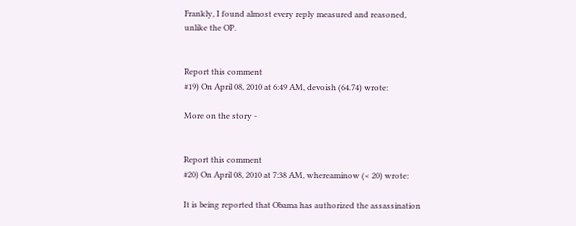Frankly, I found almost every reply measured and reasoned, unlike the OP.


Report this comment
#19) On April 08, 2010 at 6:49 AM, devoish (64.74) wrote:

More on the story -


Report this comment
#20) On April 08, 2010 at 7:38 AM, whereaminow (< 20) wrote:

It is being reported that Obama has authorized the assassination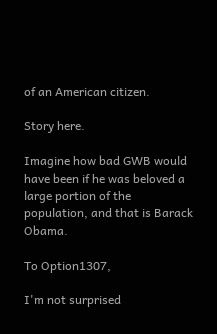of an American citizen.

Story here.

Imagine how bad GWB would have been if he was beloved a large portion of the population, and that is Barack Obama.

To Option1307,

I'm not surprised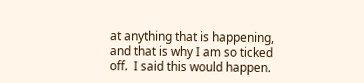at anything that is happening, and that is why I am so ticked off.  I said this would happen.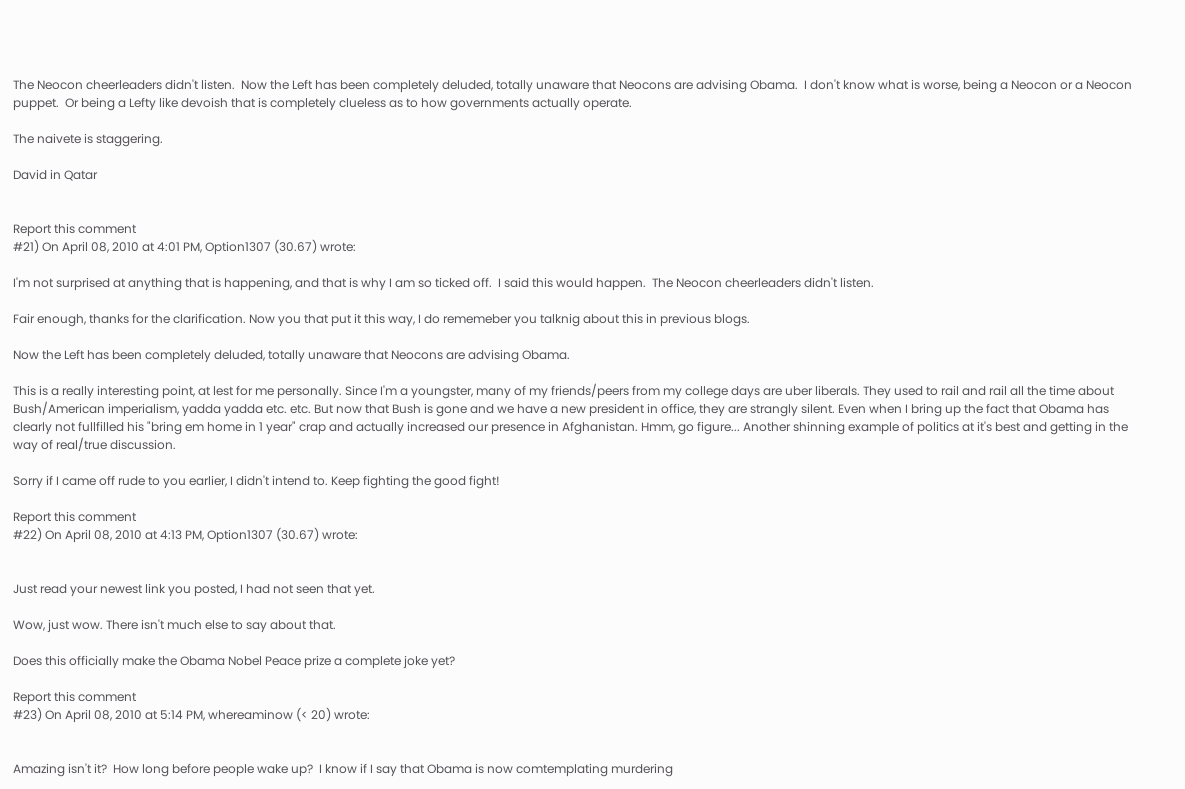The Neocon cheerleaders didn't listen.  Now the Left has been completely deluded, totally unaware that Neocons are advising Obama.  I don't know what is worse, being a Neocon or a Neocon puppet.  Or being a Lefty like devoish that is completely clueless as to how governments actually operate.

The naivete is staggering.

David in Qatar


Report this comment
#21) On April 08, 2010 at 4:01 PM, Option1307 (30.67) wrote:

I'm not surprised at anything that is happening, and that is why I am so ticked off.  I said this would happen.  The Neocon cheerleaders didn't listen.

Fair enough, thanks for the clarification. Now you that put it this way, I do rememeber you talknig about this in previous blogs.

Now the Left has been completely deluded, totally unaware that Neocons are advising Obama.

This is a really interesting point, at lest for me personally. Since I'm a youngster, many of my friends/peers from my college days are uber liberals. They used to rail and rail all the time about Bush/American imperialism, yadda yadda etc. etc. But now that Bush is gone and we have a new president in office, they are strangly silent. Even when I bring up the fact that Obama has clearly not fullfilled his "bring em home in 1 year" crap and actually increased our presence in Afghanistan. Hmm, go figure... Another shinning example of politics at it's best and getting in the way of real/true discussion.

Sorry if I came off rude to you earlier, I didn't intend to. Keep fighting the good fight!

Report this comment
#22) On April 08, 2010 at 4:13 PM, Option1307 (30.67) wrote:


Just read your newest link you posted, I had not seen that yet.

Wow, just wow. There isn't much else to say about that.

Does this officially make the Obama Nobel Peace prize a complete joke yet?

Report this comment
#23) On April 08, 2010 at 5:14 PM, whereaminow (< 20) wrote:


Amazing isn't it?  How long before people wake up?  I know if I say that Obama is now comtemplating murdering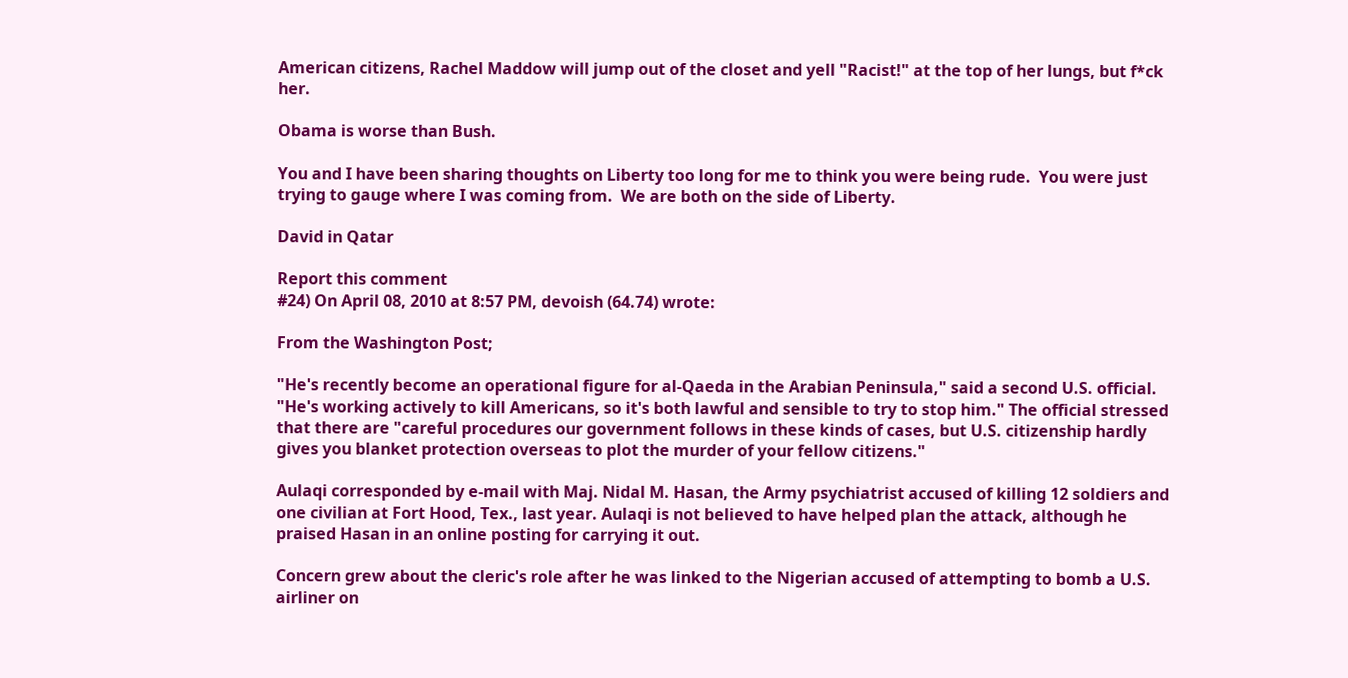American citizens, Rachel Maddow will jump out of the closet and yell "Racist!" at the top of her lungs, but f*ck her.

Obama is worse than Bush.

You and I have been sharing thoughts on Liberty too long for me to think you were being rude.  You were just trying to gauge where I was coming from.  We are both on the side of Liberty.

David in Qatar

Report this comment
#24) On April 08, 2010 at 8:57 PM, devoish (64.74) wrote:

From the Washington Post;

"He's recently become an operational figure for al-Qaeda in the Arabian Peninsula," said a second U.S. official. "He's working actively to kill Americans, so it's both lawful and sensible to try to stop him." The official stressed that there are "careful procedures our government follows in these kinds of cases, but U.S. citizenship hardly gives you blanket protection overseas to plot the murder of your fellow citizens."

Aulaqi corresponded by e-mail with Maj. Nidal M. Hasan, the Army psychiatrist accused of killing 12 soldiers and one civilian at Fort Hood, Tex., last year. Aulaqi is not believed to have helped plan the attack, although he praised Hasan in an online posting for carrying it out.

Concern grew about the cleric's role after he was linked to the Nigerian accused of attempting to bomb a U.S. airliner on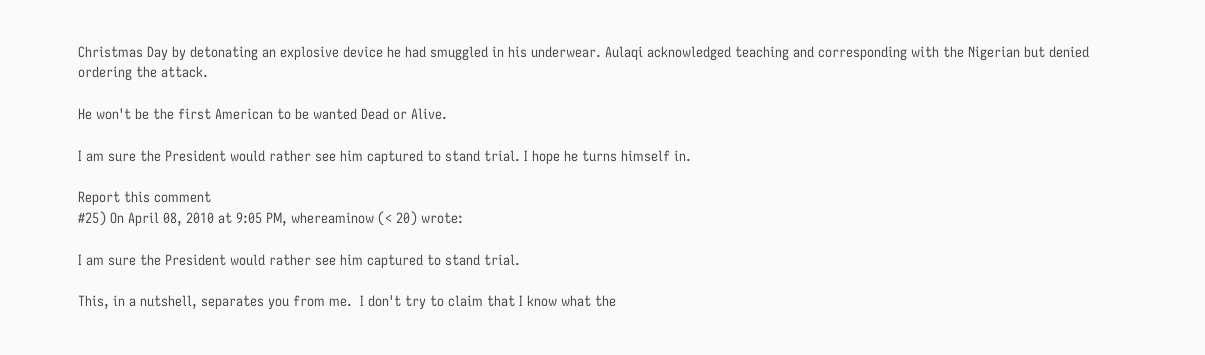Christmas Day by detonating an explosive device he had smuggled in his underwear. Aulaqi acknowledged teaching and corresponding with the Nigerian but denied ordering the attack.

He won't be the first American to be wanted Dead or Alive.

I am sure the President would rather see him captured to stand trial. I hope he turns himself in.

Report this comment
#25) On April 08, 2010 at 9:05 PM, whereaminow (< 20) wrote:

I am sure the President would rather see him captured to stand trial.

This, in a nutshell, separates you from me.  I don't try to claim that I know what the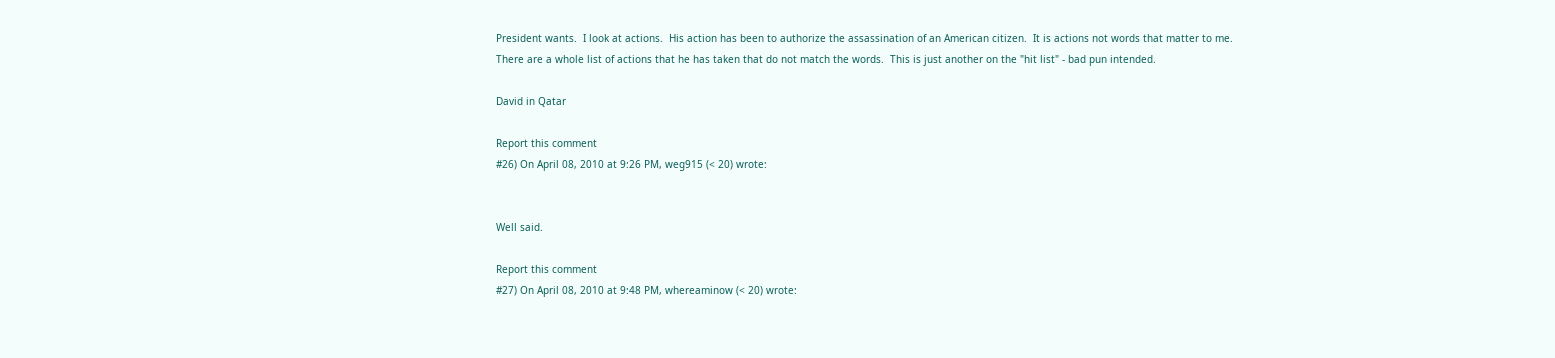President wants.  I look at actions.  His action has been to authorize the assassination of an American citizen.  It is actions not words that matter to me.  There are a whole list of actions that he has taken that do not match the words.  This is just another on the "hit list" - bad pun intended.

David in Qatar

Report this comment
#26) On April 08, 2010 at 9:26 PM, weg915 (< 20) wrote:


Well said.

Report this comment
#27) On April 08, 2010 at 9:48 PM, whereaminow (< 20) wrote: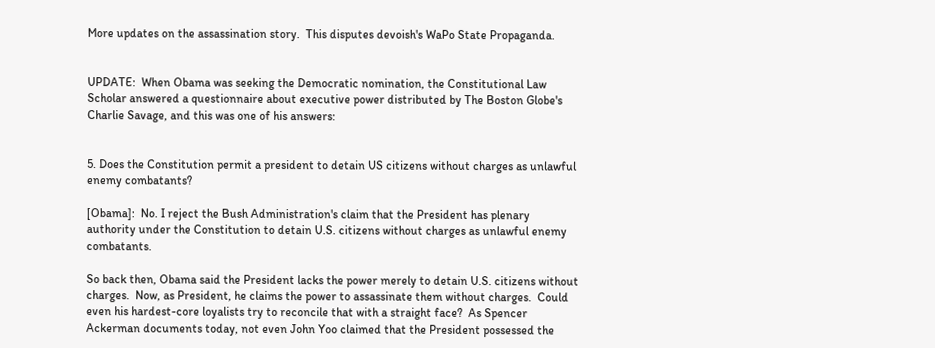More updates on the assassination story.  This disputes devoish's WaPo State Propaganda.


UPDATE:  When Obama was seeking the Democratic nomination, the Constitutional Law Scholar answered a questionnaire about executive power distributed by The Boston Globe's Charlie Savage, and this was one of his answers:


5. Does the Constitution permit a president to detain US citizens without charges as unlawful enemy combatants?

[Obama]:  No. I reject the Bush Administration's claim that the President has plenary authority under the Constitution to detain U.S. citizens without charges as unlawful enemy combatants.

So back then, Obama said the President lacks the power merely to detain U.S. citizens without charges.  Now, as President, he claims the power to assassinate them without charges.  Could even his hardest-core loyalists try to reconcile that with a straight face?  As Spencer Ackerman documents today, not even John Yoo claimed that the President possessed the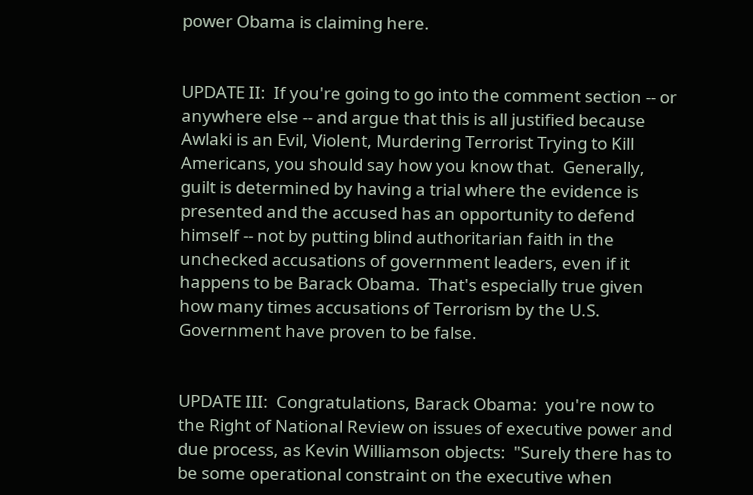power Obama is claiming here.


UPDATE II:  If you're going to go into the comment section -- or anywhere else -- and argue that this is all justified because Awlaki is an Evil, Violent, Murdering Terrorist Trying to Kill Americans, you should say how you know that.  Generally, guilt is determined by having a trial where the evidence is presented and the accused has an opportunity to defend himself -- not by putting blind authoritarian faith in the unchecked accusations of government leaders, even if it happens to be Barack Obama.  That's especially true given how many times accusations of Terrorism by the U.S. Government have proven to be false.


UPDATE III:  Congratulations, Barack Obama:  you're now to the Right of National Review on issues of executive power and due process, as Kevin Williamson objects:  "Surely there has to be some operational constraint on the executive when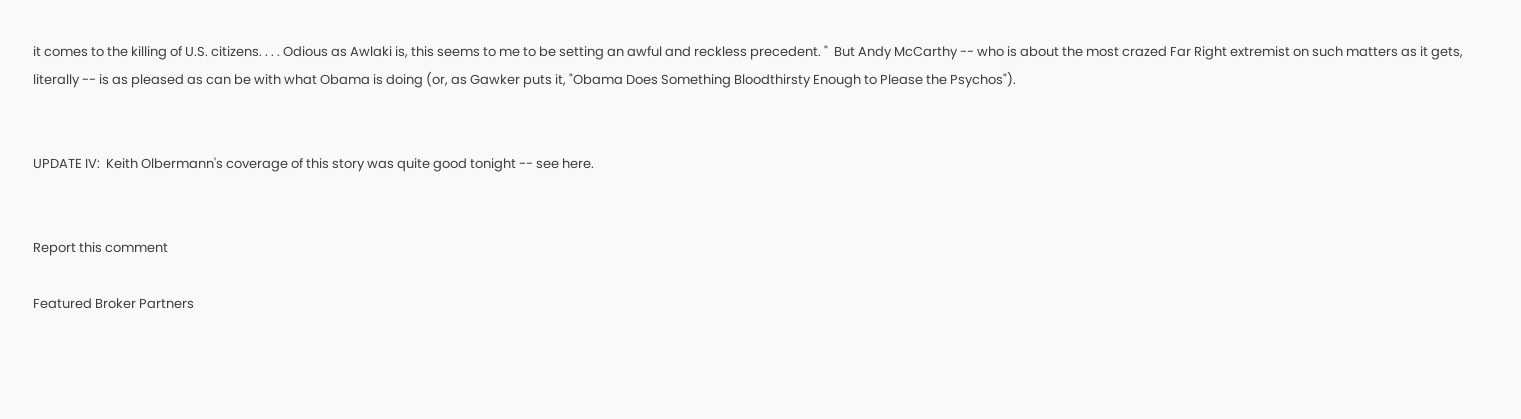it comes to the killing of U.S. citizens. . . . Odious as Awlaki is, this seems to me to be setting an awful and reckless precedent. "  But Andy McCarthy -- who is about the most crazed Far Right extremist on such matters as it gets, literally -- is as pleased as can be with what Obama is doing (or, as Gawker puts it, "Obama Does Something Bloodthirsty Enough to Please the Psychos").


UPDATE IV:  Keith Olbermann's coverage of this story was quite good tonight -- see here.


Report this comment

Featured Broker Partners